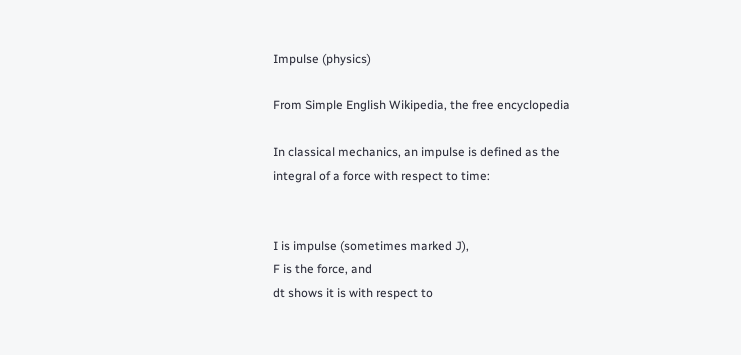Impulse (physics)

From Simple English Wikipedia, the free encyclopedia

In classical mechanics, an impulse is defined as the integral of a force with respect to time:


I is impulse (sometimes marked J),
F is the force, and
dt shows it is with respect to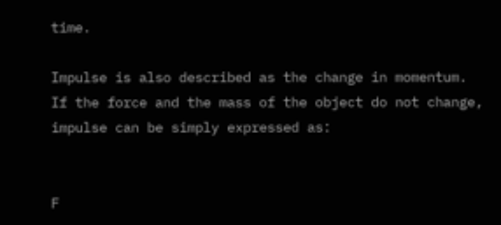time.

Impulse is also described as the change in momentum. If the force and the mass of the object do not change, impulse can be simply expressed as:


F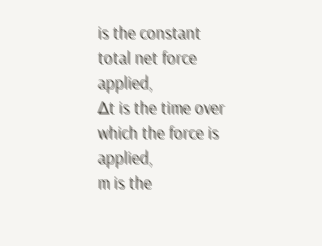is the constant total net force applied,
Δt is the time over which the force is applied,
m is the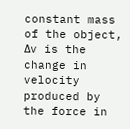constant mass of the object,
Δv is the change in velocity produced by the force in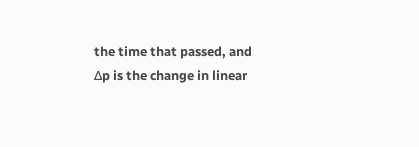the time that passed, and
Δp is the change in linear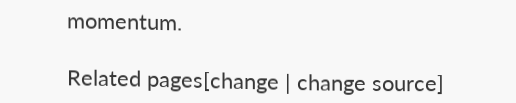momentum.

Related pages[change | change source]